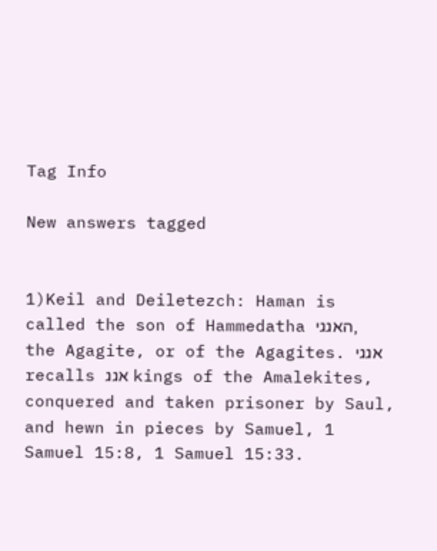Tag Info

New answers tagged


1)Keil and Deiletezch: Haman is called the son of Hammedatha האגגי, the Agagite, or of the Agagites. אגגי recalls אגג kings of the Amalekites, conquered and taken prisoner by Saul, and hewn in pieces by Samuel, 1 Samuel 15:8, 1 Samuel 15:33.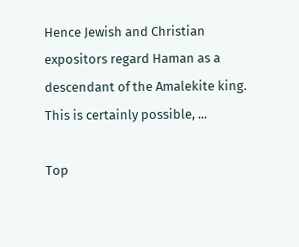Hence Jewish and Christian expositors regard Haman as a descendant of the Amalekite king. This is certainly possible, ...

Top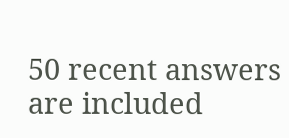50 recent answers are included